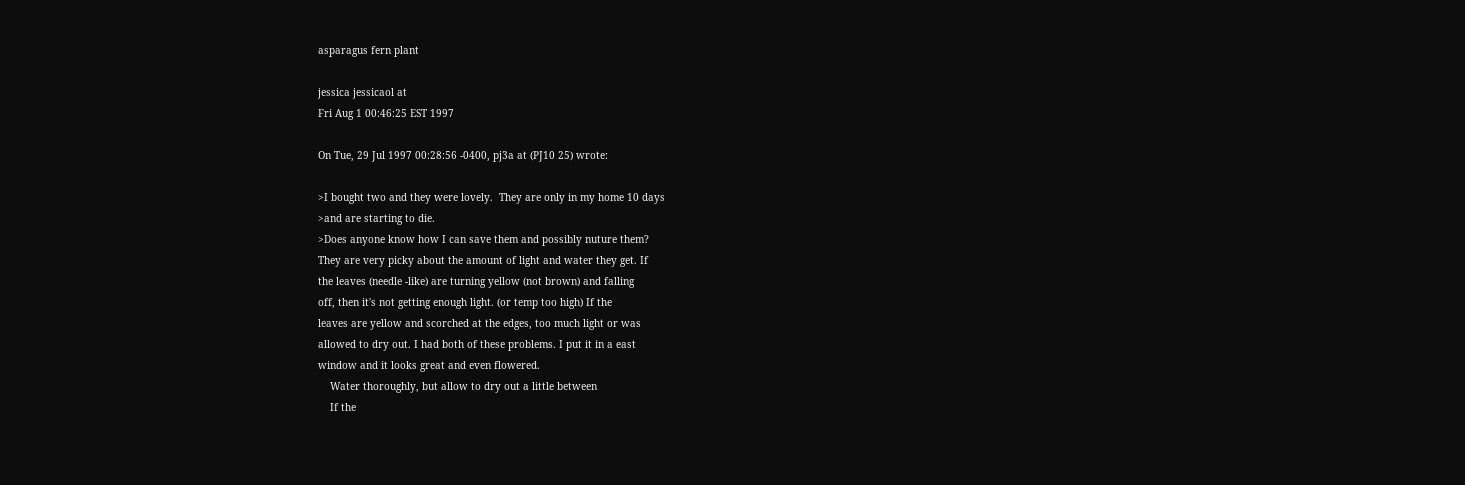asparagus fern plant

jessica jessicaol at
Fri Aug 1 00:46:25 EST 1997

On Tue, 29 Jul 1997 00:28:56 -0400, pj3a at (PJ10 25) wrote:

>I bought two and they were lovely.  They are only in my home 10 days
>and are starting to die.
>Does anyone know how I can save them and possibly nuture them?
They are very picky about the amount of light and water they get. If
the leaves (needle -like) are turning yellow (not brown) and falling
off, then it's not getting enough light. (or temp too high) If the
leaves are yellow and scorched at the edges, too much light or was
allowed to dry out. I had both of these problems. I put it in a east
window and it looks great and even flowered.
    Water thoroughly, but allow to dry out a little between
    If the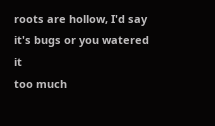roots are hollow, I'd say it's bugs or you watered it
too much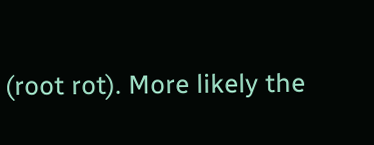(root rot). More likely the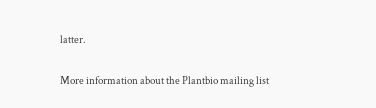latter.

More information about the Plantbio mailing list